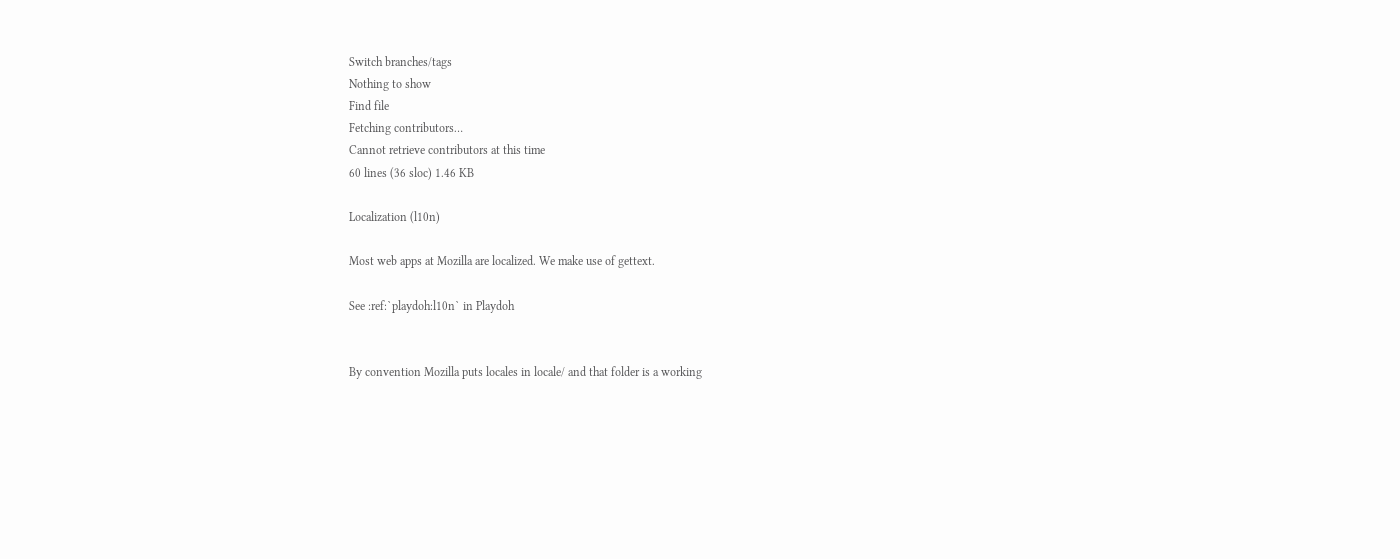Switch branches/tags
Nothing to show
Find file
Fetching contributors…
Cannot retrieve contributors at this time
60 lines (36 sloc) 1.46 KB

Localization (l10n)

Most web apps at Mozilla are localized. We make use of gettext.

See :ref:`playdoh:l10n` in Playdoh


By convention Mozilla puts locales in locale/ and that folder is a working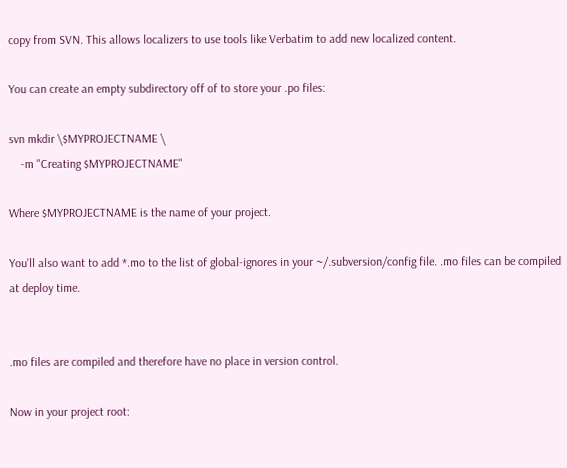copy from SVN. This allows localizers to use tools like Verbatim to add new localized content.

You can create an empty subdirectory off of to store your .po files:

svn mkdir \$MYPROJECTNAME \
    -m "Creating $MYPROJECTNAME"

Where $MYPROJECTNAME is the name of your project.

You'll also want to add *.mo to the list of global-ignores in your ~/.subversion/config file. .mo files can be compiled at deploy time.


.mo files are compiled and therefore have no place in version control.

Now in your project root: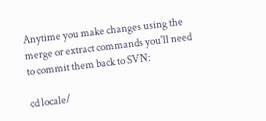Anytime you make changes using the merge or extract commands you'll need to commit them back to SVN:

cd locale/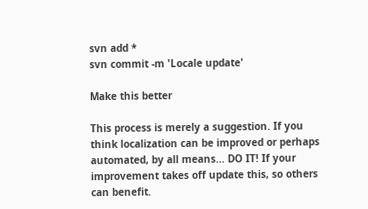svn add *
svn commit -m 'Locale update'

Make this better

This process is merely a suggestion. If you think localization can be improved or perhaps automated, by all means... DO IT! If your improvement takes off update this, so others can benefit.